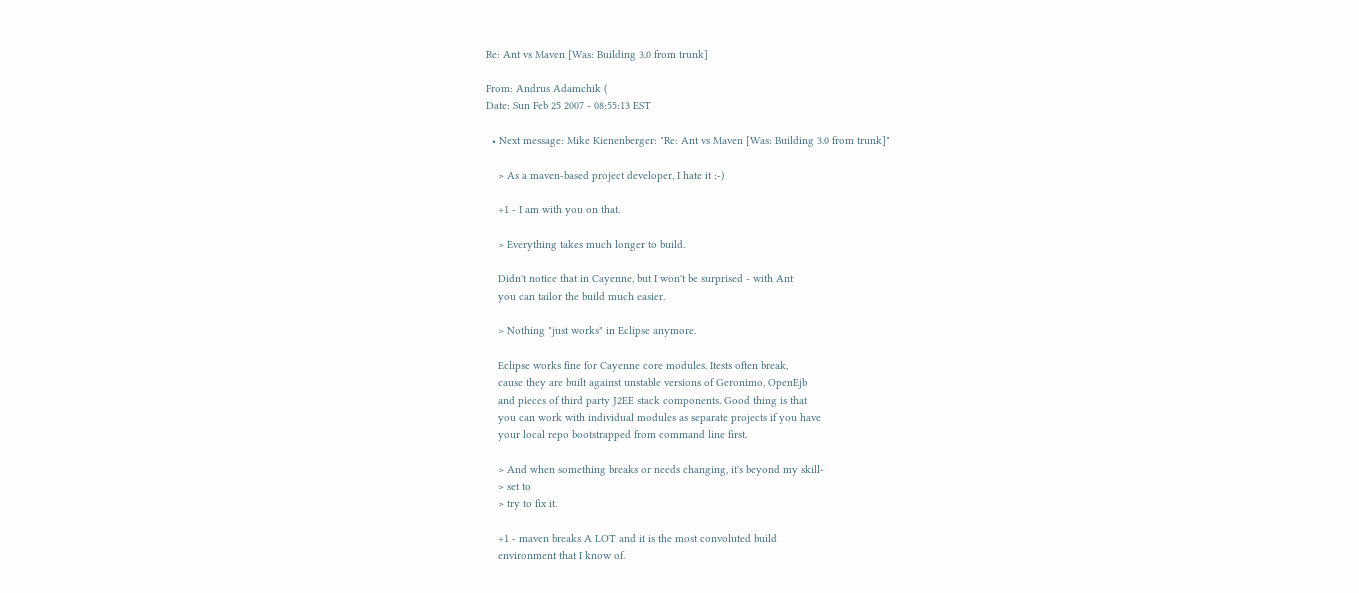Re: Ant vs Maven [Was: Building 3.0 from trunk]

From: Andrus Adamchik (
Date: Sun Feb 25 2007 - 08:55:13 EST

  • Next message: Mike Kienenberger: "Re: Ant vs Maven [Was: Building 3.0 from trunk]"

    > As a maven-based project developer, I hate it :-)

    +1 - I am with you on that.

    > Everything takes much longer to build.

    Didn't notice that in Cayenne, but I won't be surprised - with Ant
    you can tailor the build much easier.

    > Nothing "just works" in Eclipse anymore.

    Eclipse works fine for Cayenne core modules. Itests often break,
    cause they are built against unstable versions of Geronimo, OpenEjb
    and pieces of third party J2EE stack components. Good thing is that
    you can work with individual modules as separate projects if you have
    your local repo bootstrapped from command line first.

    > And when something breaks or needs changing, it's beyond my skill-
    > set to
    > try to fix it.

    +1 - maven breaks A LOT and it is the most convoluted build
    environment that I know of.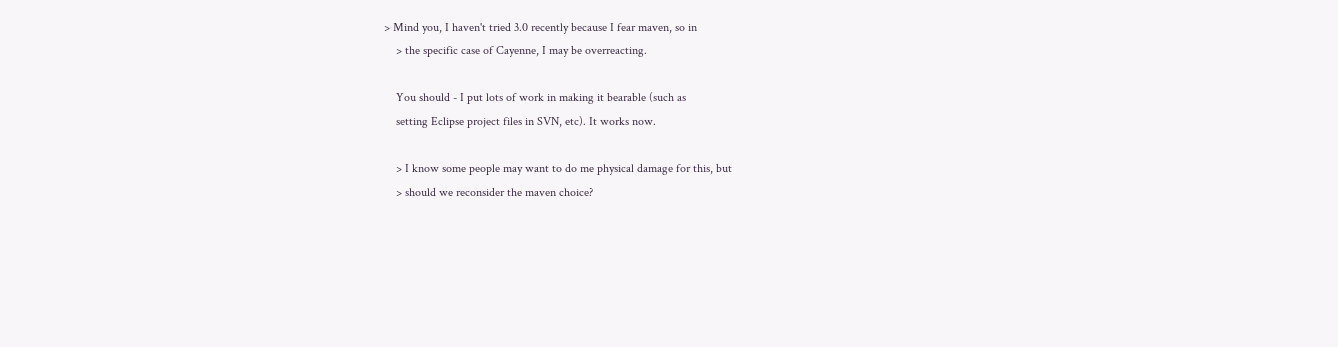> Mind you, I haven't tried 3.0 recently because I fear maven, so in
    > the specific case of Cayenne, I may be overreacting.

    You should - I put lots of work in making it bearable (such as
    setting Eclipse project files in SVN, etc). It works now.

    > I know some people may want to do me physical damage for this, but
    > should we reconsider the maven choice?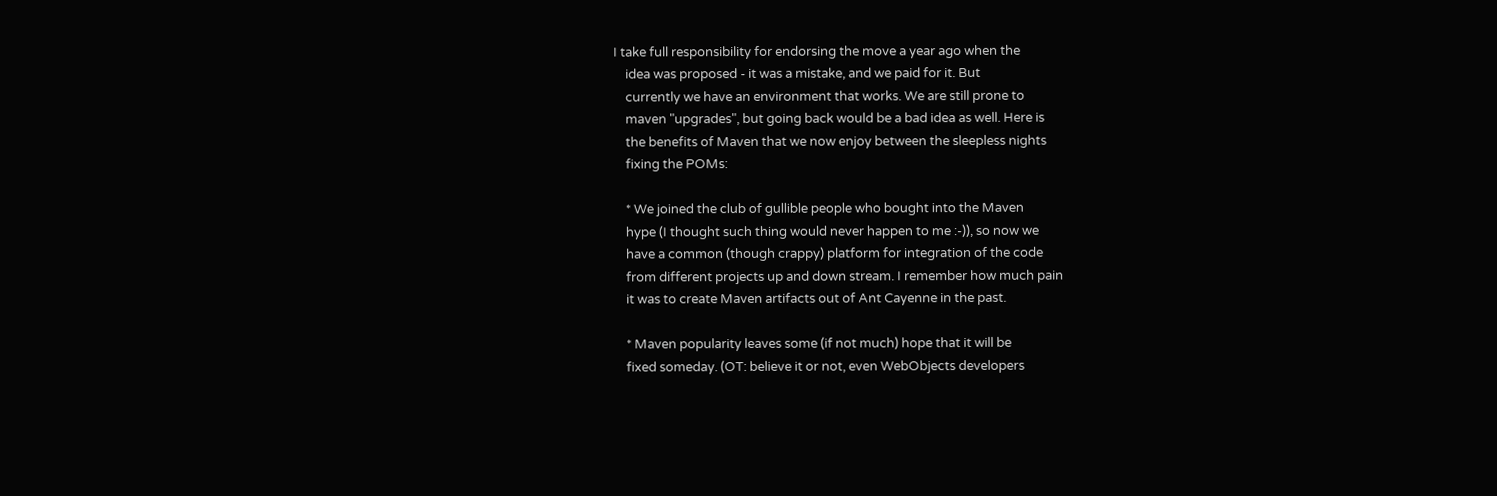I take full responsibility for endorsing the move a year ago when the
    idea was proposed - it was a mistake, and we paid for it. But
    currently we have an environment that works. We are still prone to
    maven "upgrades", but going back would be a bad idea as well. Here is
    the benefits of Maven that we now enjoy between the sleepless nights
    fixing the POMs:

    * We joined the club of gullible people who bought into the Maven
    hype (I thought such thing would never happen to me :-)), so now we
    have a common (though crappy) platform for integration of the code
    from different projects up and down stream. I remember how much pain
    it was to create Maven artifacts out of Ant Cayenne in the past.

    * Maven popularity leaves some (if not much) hope that it will be
    fixed someday. (OT: believe it or not, even WebObjects developers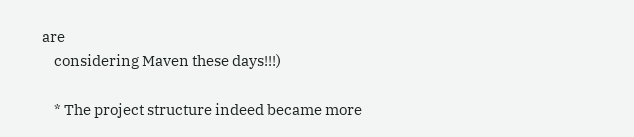are
    considering Maven these days!!!)

    * The project structure indeed became more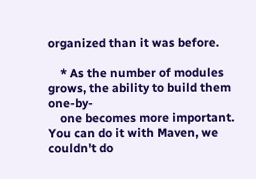organized than it was before.

    * As the number of modules grows, the ability to build them one-by-
    one becomes more important. You can do it with Maven, we couldn't do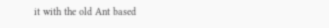it with the old Ant based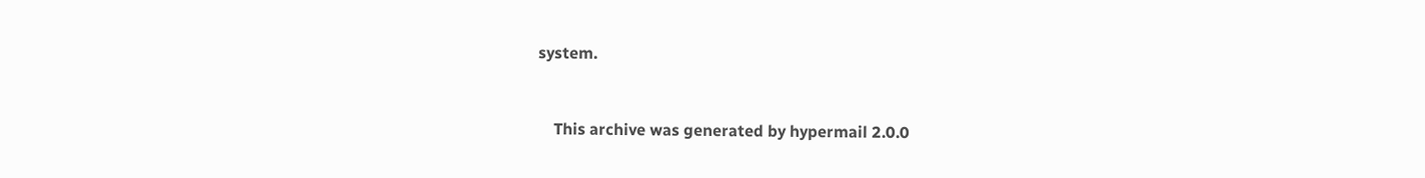system.


    This archive was generated by hypermail 2.0.0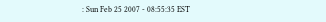: Sun Feb 25 2007 - 08:55:35 EST